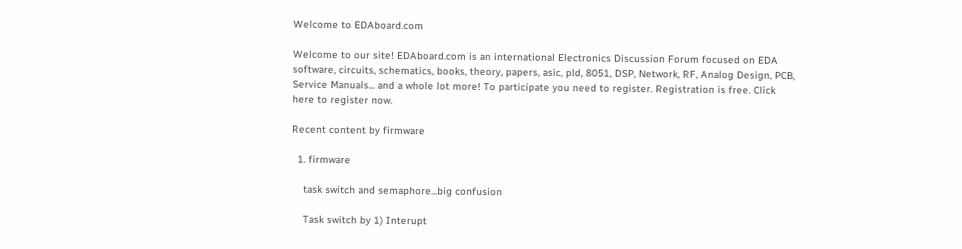Welcome to EDAboard.com

Welcome to our site! EDAboard.com is an international Electronics Discussion Forum focused on EDA software, circuits, schematics, books, theory, papers, asic, pld, 8051, DSP, Network, RF, Analog Design, PCB, Service Manuals... and a whole lot more! To participate you need to register. Registration is free. Click here to register now.

Recent content by firmware

  1. firmware

    task switch and semaphore...big confusion

    Task switch by 1) Interupt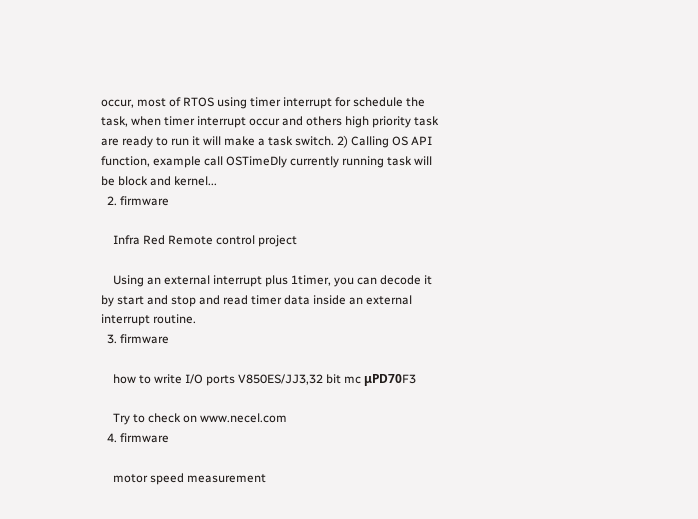occur, most of RTOS using timer interrupt for schedule the task, when timer interrupt occur and others high priority task are ready to run it will make a task switch. 2) Calling OS API function, example call OSTimeDly currently running task will be block and kernel...
  2. firmware

    Infra Red Remote control project

    Using an external interrupt plus 1timer, you can decode it by start and stop and read timer data inside an external interrupt routine.
  3. firmware

    how to write I/O ports V850ES/JJ3,32 bit mc μPD70F3

    Try to check on www.necel.com
  4. firmware

    motor speed measurement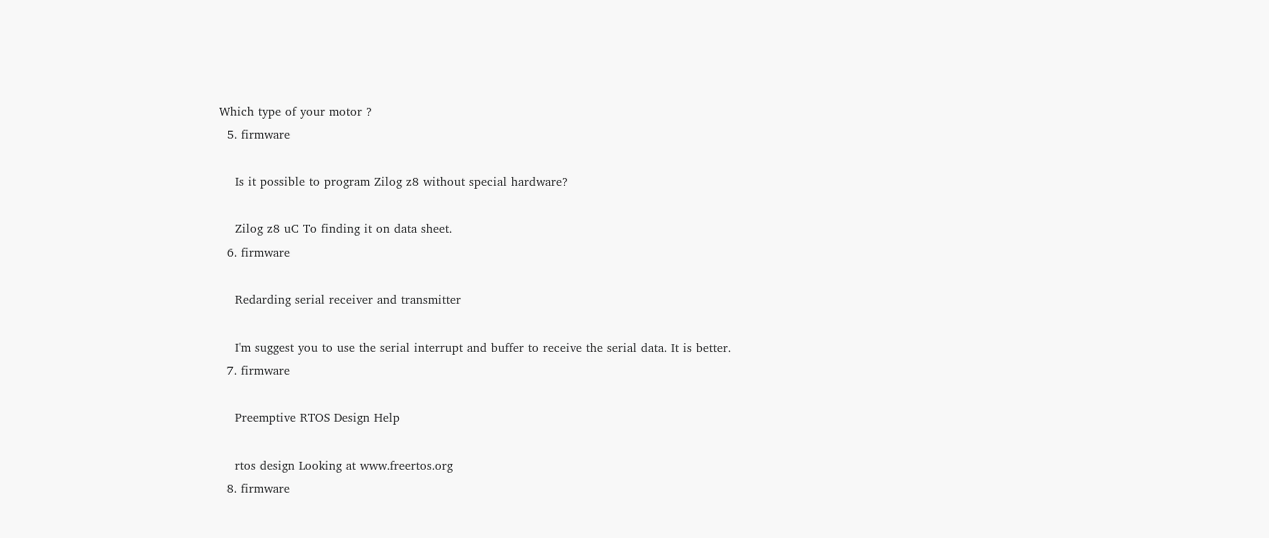Which type of your motor ?
  5. firmware

    Is it possible to program Zilog z8 without special hardware?

    Zilog z8 uC To finding it on data sheet.
  6. firmware

    Redarding serial receiver and transmitter

    I'm suggest you to use the serial interrupt and buffer to receive the serial data. It is better.
  7. firmware

    Preemptive RTOS Design Help

    rtos design Looking at www.freertos.org
  8. firmware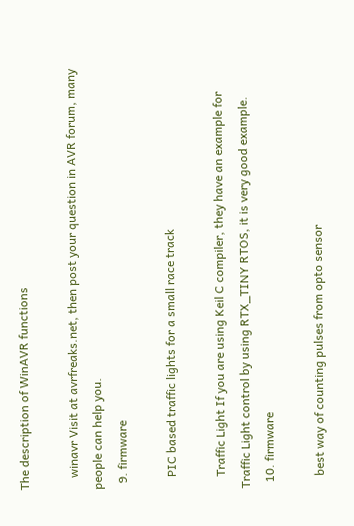The description of WinAVR functions

    winavr Visit at avrfreaks.net, then post your question in AVR forum, many people can help you.
  9. firmware

    PIC based traffic lights for a small race track

    Traffic Light If you are using Keil C compiler, they have an example for Traffic Light control by using RTX_TINY RTOS, it is very good example.
  10. firmware

    best way of counting pulses from opto sensor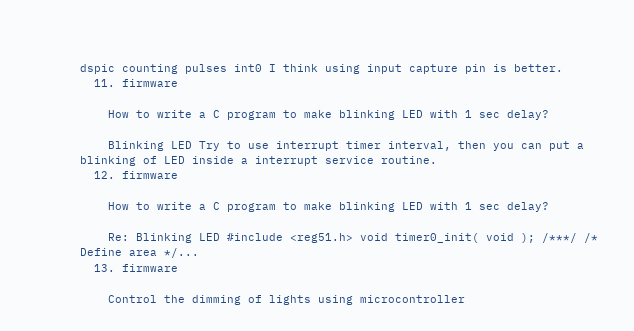dspic counting pulses int0 I think using input capture pin is better.
  11. firmware

    How to write a C program to make blinking LED with 1 sec delay?

    Blinking LED Try to use interrupt timer interval, then you can put a blinking of LED inside a interrupt service routine.
  12. firmware

    How to write a C program to make blinking LED with 1 sec delay?

    Re: Blinking LED #include <reg51.h> void timer0_init( void ); /***/ /* Define area */...
  13. firmware

    Control the dimming of lights using microcontroller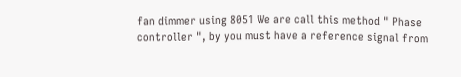fan dimmer using 8051 We are call this method " Phase controller ", by you must have a reference signal from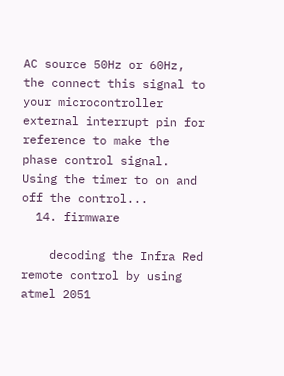AC source 50Hz or 60Hz, the connect this signal to your microcontroller external interrupt pin for reference to make the phase control signal. Using the timer to on and off the control...
  14. firmware

    decoding the Infra Red remote control by using atmel 2051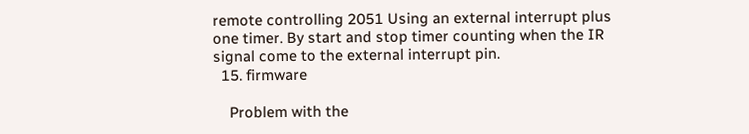remote controlling 2051 Using an external interrupt plus one timer. By start and stop timer counting when the IR signal come to the external interrupt pin.
  15. firmware

    Problem with the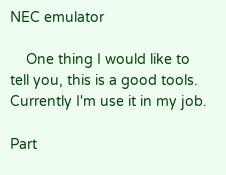NEC emulator

    One thing I would like to tell you, this is a good tools. Currently I'm use it in my job.

Part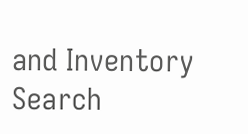and Inventory Search